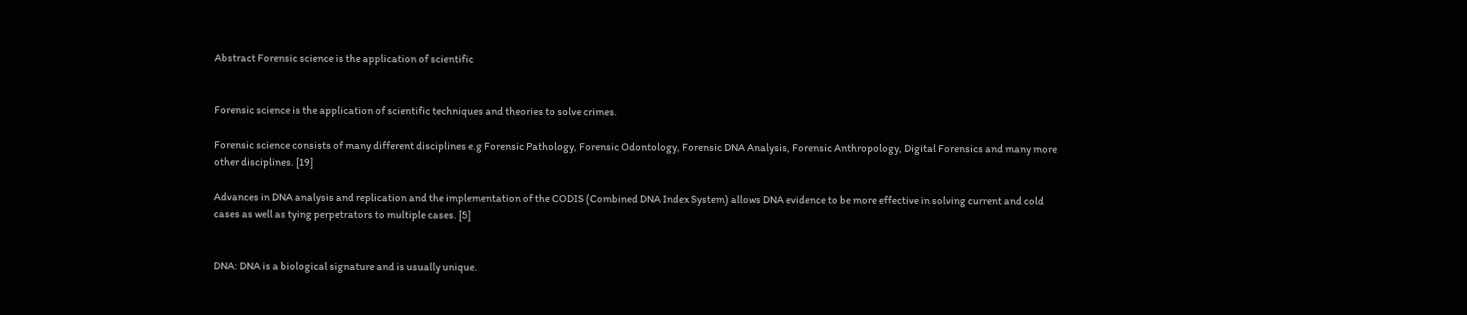Abstract Forensic science is the application of scientific


Forensic science is the application of scientific techniques and theories to solve crimes.

Forensic science consists of many different disciplines e.g Forensic Pathology, Forensic Odontology, Forensic DNA Analysis, Forensic Anthropology, Digital Forensics and many more other disciplines. [19]

Advances in DNA analysis and replication and the implementation of the CODIS (Combined DNA Index System) allows DNA evidence to be more effective in solving current and cold cases as well as tying perpetrators to multiple cases. [5]


DNA: DNA is a biological signature and is usually unique.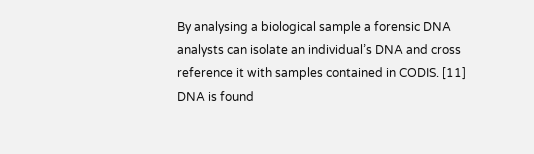By analysing a biological sample a forensic DNA analysts can isolate an individual’s DNA and cross reference it with samples contained in CODIS. [11] DNA is found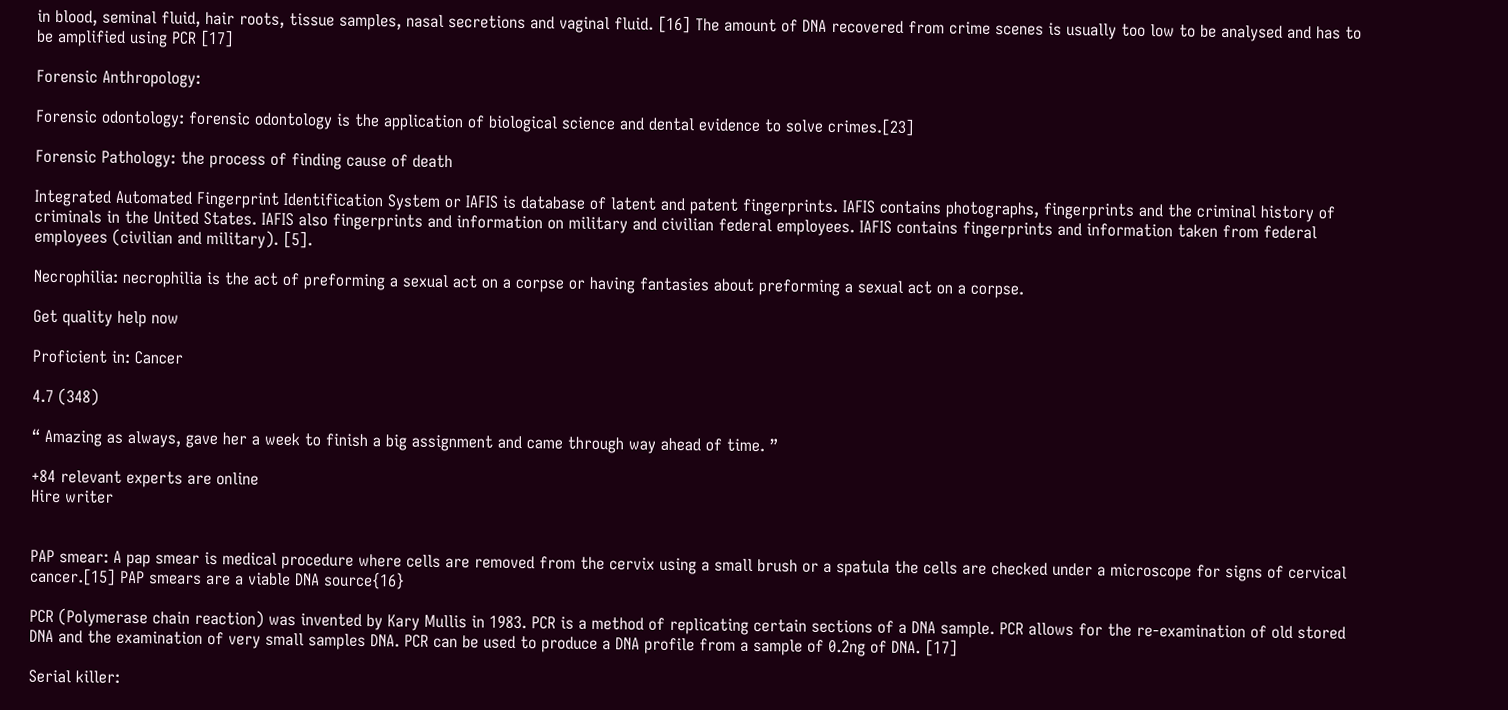in blood, seminal fluid, hair roots, tissue samples, nasal secretions and vaginal fluid. [16] The amount of DNA recovered from crime scenes is usually too low to be analysed and has to be amplified using PCR [17]

Forensic Anthropology:

Forensic odontology: forensic odontology is the application of biological science and dental evidence to solve crimes.[23]

Forensic Pathology: the process of finding cause of death

Integrated Automated Fingerprint Identification System or IAFIS is database of latent and patent fingerprints. IAFIS contains photographs, fingerprints and the criminal history of criminals in the United States. IAFIS also fingerprints and information on military and civilian federal employees. IAFIS contains fingerprints and information taken from federal employees (civilian and military). [5].

Necrophilia: necrophilia is the act of preforming a sexual act on a corpse or having fantasies about preforming a sexual act on a corpse.

Get quality help now

Proficient in: Cancer

4.7 (348)

“ Amazing as always, gave her a week to finish a big assignment and came through way ahead of time. ”

+84 relevant experts are online
Hire writer


PAP smear: A pap smear is medical procedure where cells are removed from the cervix using a small brush or a spatula the cells are checked under a microscope for signs of cervical cancer.[15] PAP smears are a viable DNA source{16}

PCR (Polymerase chain reaction) was invented by Kary Mullis in 1983. PCR is a method of replicating certain sections of a DNA sample. PCR allows for the re-examination of old stored DNA and the examination of very small samples DNA. PCR can be used to produce a DNA profile from a sample of 0.2ng of DNA. [17]

Serial killer: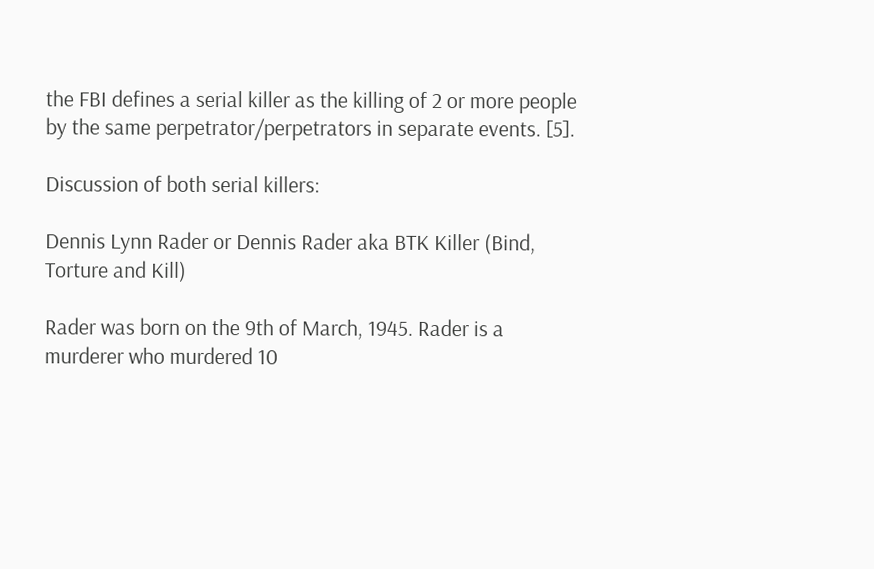the FBI defines a serial killer as the killing of 2 or more people by the same perpetrator/perpetrators in separate events. [5].

Discussion of both serial killers:

Dennis Lynn Rader or Dennis Rader aka BTK Killer (Bind, Torture and Kill)

Rader was born on the 9th of March, 1945. Rader is a murderer who murdered 10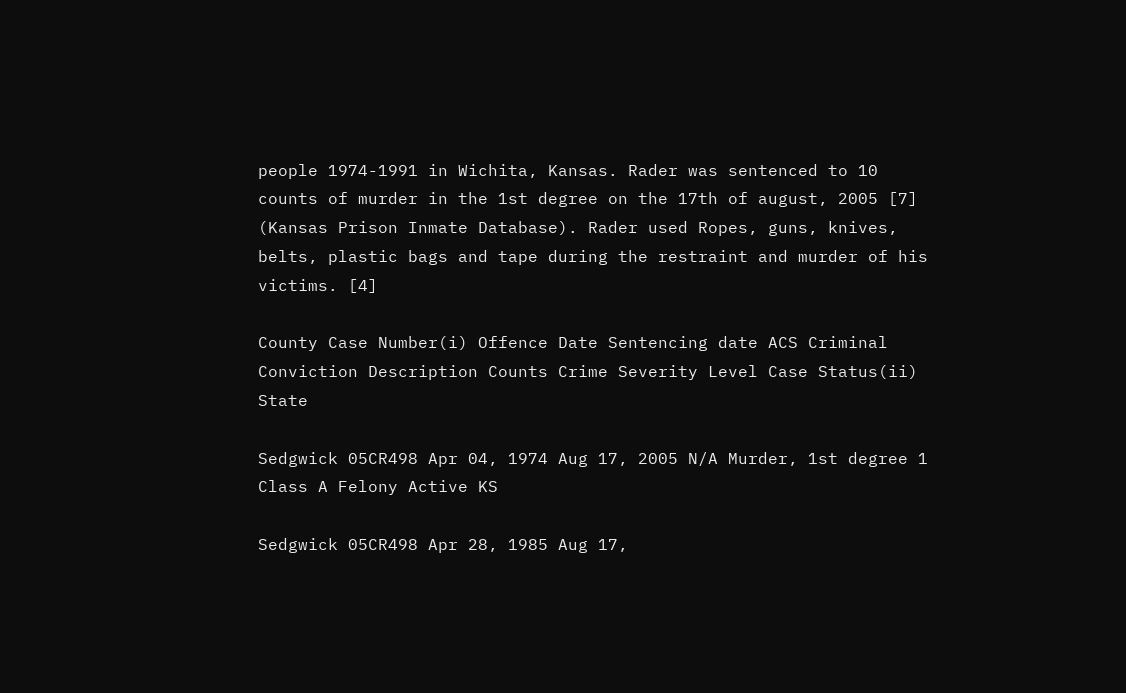people 1974-1991 in Wichita, Kansas. Rader was sentenced to 10 counts of murder in the 1st degree on the 17th of august, 2005 [7] (Kansas Prison Inmate Database). Rader used Ropes, guns, knives, belts, plastic bags and tape during the restraint and murder of his victims. [4]

County Case Number(i) Offence Date Sentencing date ACS Criminal Conviction Description Counts Crime Severity Level Case Status(ii) State

Sedgwick 05CR498 Apr 04, 1974 Aug 17, 2005 N/A Murder, 1st degree 1 Class A Felony Active KS

Sedgwick 05CR498 Apr 28, 1985 Aug 17,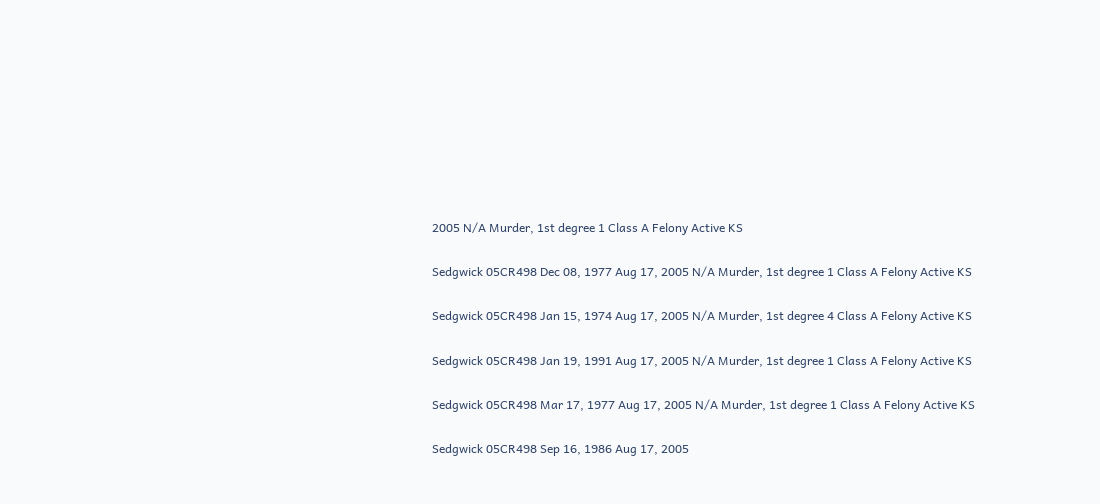2005 N/A Murder, 1st degree 1 Class A Felony Active KS

Sedgwick 05CR498 Dec 08, 1977 Aug 17, 2005 N/A Murder, 1st degree 1 Class A Felony Active KS

Sedgwick 05CR498 Jan 15, 1974 Aug 17, 2005 N/A Murder, 1st degree 4 Class A Felony Active KS

Sedgwick 05CR498 Jan 19, 1991 Aug 17, 2005 N/A Murder, 1st degree 1 Class A Felony Active KS

Sedgwick 05CR498 Mar 17, 1977 Aug 17, 2005 N/A Murder, 1st degree 1 Class A Felony Active KS

Sedgwick 05CR498 Sep 16, 1986 Aug 17, 2005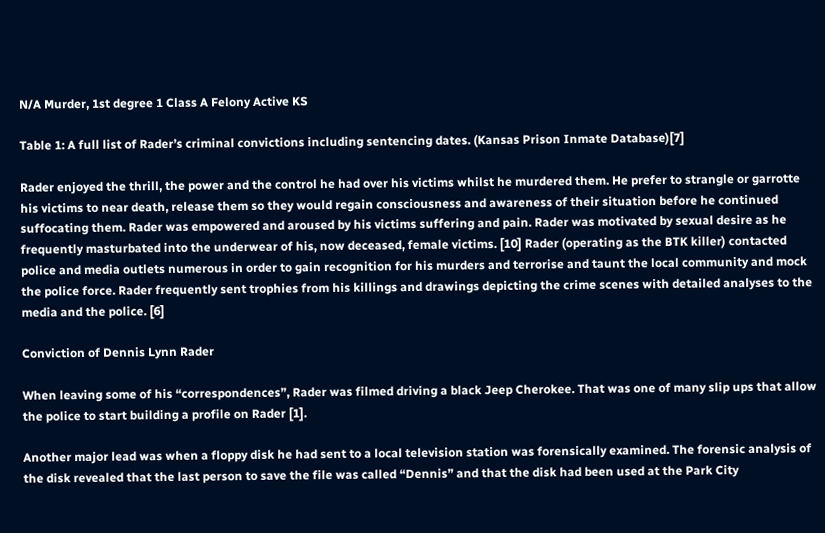N/A Murder, 1st degree 1 Class A Felony Active KS

Table 1: A full list of Rader’s criminal convictions including sentencing dates. (Kansas Prison Inmate Database)[7]

Rader enjoyed the thrill, the power and the control he had over his victims whilst he murdered them. He prefer to strangle or garrotte his victims to near death, release them so they would regain consciousness and awareness of their situation before he continued suffocating them. Rader was empowered and aroused by his victims suffering and pain. Rader was motivated by sexual desire as he frequently masturbated into the underwear of his, now deceased, female victims. [10] Rader (operating as the BTK killer) contacted police and media outlets numerous in order to gain recognition for his murders and terrorise and taunt the local community and mock the police force. Rader frequently sent trophies from his killings and drawings depicting the crime scenes with detailed analyses to the media and the police. [6]

Conviction of Dennis Lynn Rader

When leaving some of his “correspondences”, Rader was filmed driving a black Jeep Cherokee. That was one of many slip ups that allow the police to start building a profile on Rader [1].

Another major lead was when a floppy disk he had sent to a local television station was forensically examined. The forensic analysis of the disk revealed that the last person to save the file was called “Dennis” and that the disk had been used at the Park City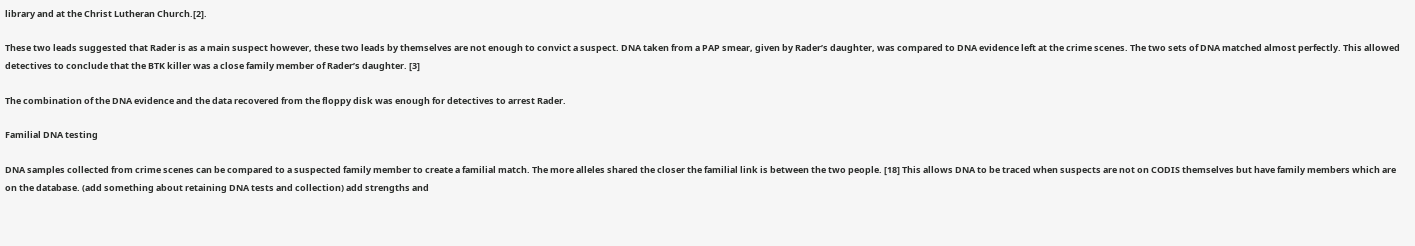library and at the Christ Lutheran Church.[2].

These two leads suggested that Rader is as a main suspect however, these two leads by themselves are not enough to convict a suspect. DNA taken from a PAP smear, given by Rader’s daughter, was compared to DNA evidence left at the crime scenes. The two sets of DNA matched almost perfectly. This allowed detectives to conclude that the BTK killer was a close family member of Rader’s daughter. [3]

The combination of the DNA evidence and the data recovered from the floppy disk was enough for detectives to arrest Rader.

Familial DNA testing

DNA samples collected from crime scenes can be compared to a suspected family member to create a familial match. The more alleles shared the closer the familial link is between the two people. [18] This allows DNA to be traced when suspects are not on CODIS themselves but have family members which are on the database. (add something about retaining DNA tests and collection) add strengths and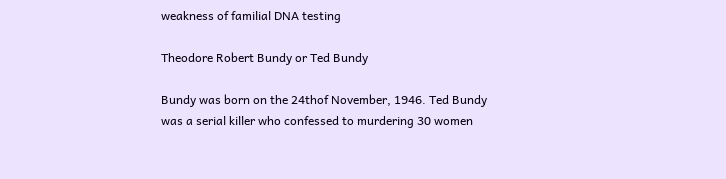weakness of familial DNA testing

Theodore Robert Bundy or Ted Bundy

Bundy was born on the 24thof November, 1946. Ted Bundy was a serial killer who confessed to murdering 30 women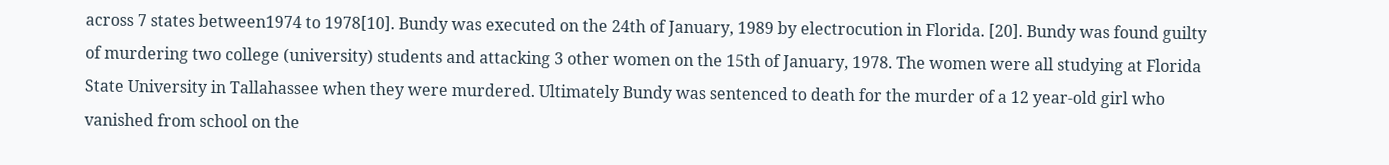across 7 states between1974 to 1978[10]. Bundy was executed on the 24th of January, 1989 by electrocution in Florida. [20]. Bundy was found guilty of murdering two college (university) students and attacking 3 other women on the 15th of January, 1978. The women were all studying at Florida State University in Tallahassee when they were murdered. Ultimately Bundy was sentenced to death for the murder of a 12 year-old girl who vanished from school on the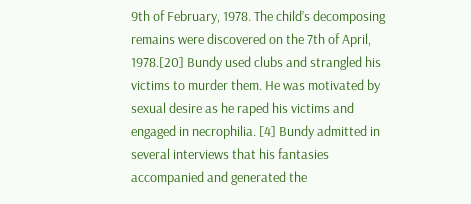9th of February, 1978. The child’s decomposing remains were discovered on the 7th of April, 1978.[20] Bundy used clubs and strangled his victims to murder them. He was motivated by sexual desire as he raped his victims and engaged in necrophilia. [4] Bundy admitted in several interviews that his fantasies accompanied and generated the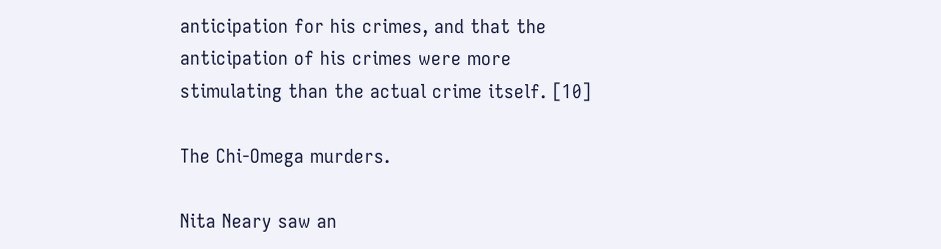anticipation for his crimes, and that the anticipation of his crimes were more stimulating than the actual crime itself. [10]

The Chi-Omega murders.

Nita Neary saw an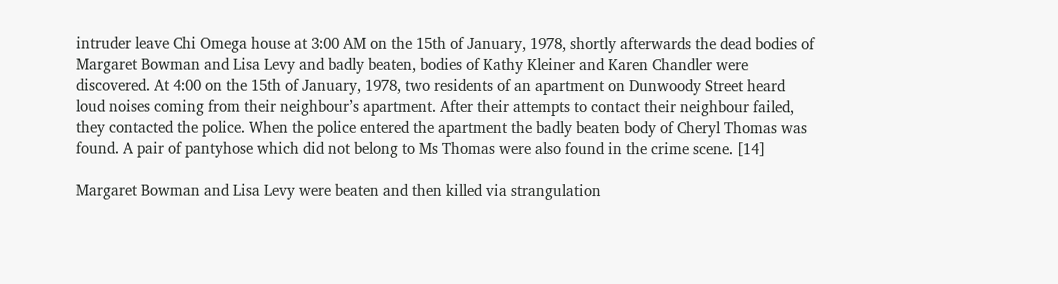intruder leave Chi Omega house at 3:00 AM on the 15th of January, 1978, shortly afterwards the dead bodies of Margaret Bowman and Lisa Levy and badly beaten, bodies of Kathy Kleiner and Karen Chandler were discovered. At 4:00 on the 15th of January, 1978, two residents of an apartment on Dunwoody Street heard loud noises coming from their neighbour’s apartment. After their attempts to contact their neighbour failed, they contacted the police. When the police entered the apartment the badly beaten body of Cheryl Thomas was found. A pair of pantyhose which did not belong to Ms Thomas were also found in the crime scene. [14]

Margaret Bowman and Lisa Levy were beaten and then killed via strangulation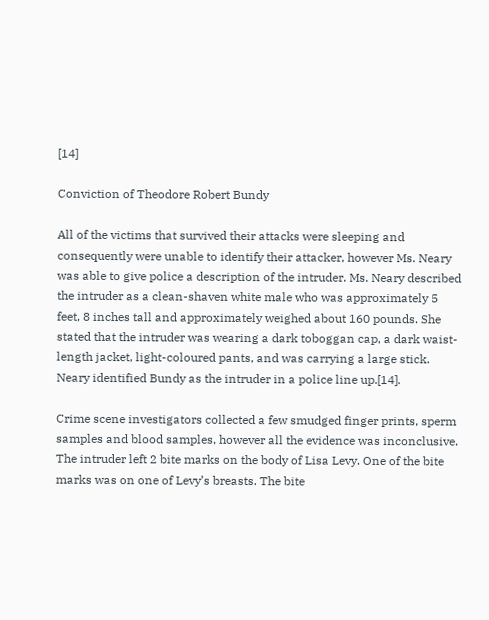[14]

Conviction of Theodore Robert Bundy

All of the victims that survived their attacks were sleeping and consequently were unable to identify their attacker, however Ms. Neary was able to give police a description of the intruder. Ms. Neary described the intruder as a clean-shaven white male who was approximately 5 feet, 8 inches tall and approximately weighed about 160 pounds. She stated that the intruder was wearing a dark toboggan cap, a dark waist-length jacket, light-coloured pants, and was carrying a large stick. Neary identified Bundy as the intruder in a police line up.[14].

Crime scene investigators collected a few smudged finger prints, sperm samples and blood samples, however all the evidence was inconclusive. The intruder left 2 bite marks on the body of Lisa Levy. One of the bite marks was on one of Levy’s breasts. The bite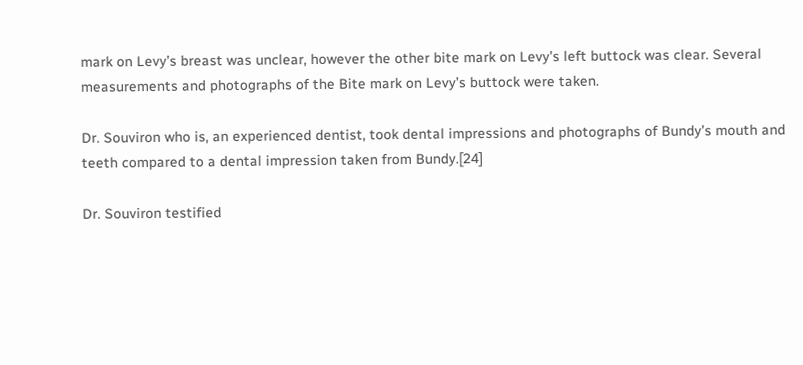mark on Levy’s breast was unclear, however the other bite mark on Levy’s left buttock was clear. Several measurements and photographs of the Bite mark on Levy’s buttock were taken.

Dr. Souviron who is, an experienced dentist, took dental impressions and photographs of Bundy’s mouth and teeth compared to a dental impression taken from Bundy.[24]

Dr. Souviron testified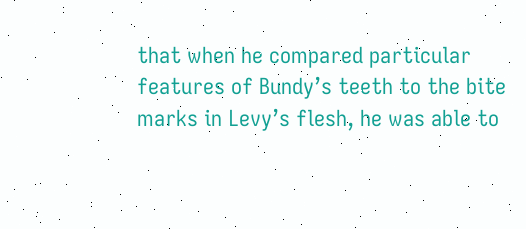that when he compared particular features of Bundy’s teeth to the bite marks in Levy’s flesh, he was able to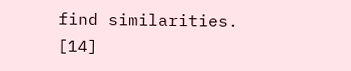find similarities. [14]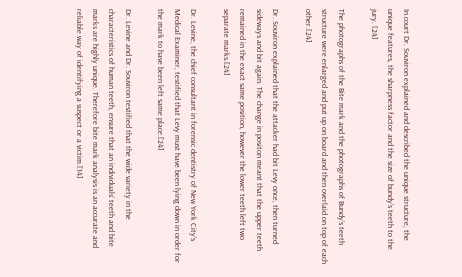In court Dr. Souviron explained and described the unique structure, the unique features, the sharpness factor and the size of bundy’s teeth to the jury. [24]

The photographs of the Bite mark and the photographs of Bundy’s teeth structure were enlarged and put up on board and then overlaid on top of each other.[24]

Dr. Souviron explained that the attacker had bit Levy once, then turned sideways and bit again. The change in positon meant that the upper teeth remained in the exact same position, however the lower teeth left two separate marks.[24]

Dr. Levine, the chief consultant in forensic dentistry of New York City’s Medical Examiner, testified that Levy must have been lying down in order for the mark to have been left same place.[24]

Dr. Levine and Dr. Souviron testified that the wide variety in the characteristics of human teeth, ensure that an individuals’ teeth and bite marks are highly unique. Therefore bite mark analysis is an accurate and reliable way of identifying a suspect or a victim.[14]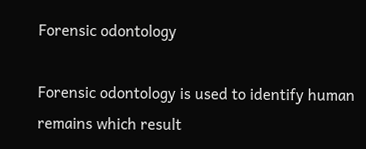Forensic odontology

Forensic odontology is used to identify human remains which result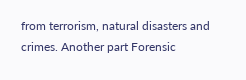from terrorism, natural disasters and crimes. Another part Forensic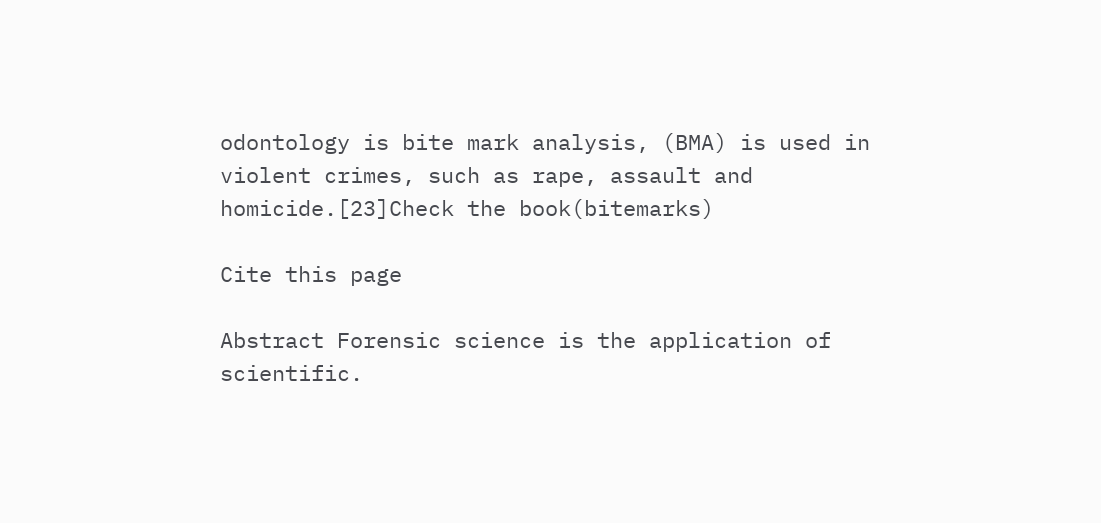odontology is bite mark analysis, (BMA) is used in violent crimes, such as rape, assault and homicide.[23]Check the book(bitemarks)

Cite this page

Abstract Forensic science is the application of scientific.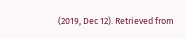(2019, Dec 12). Retrieved from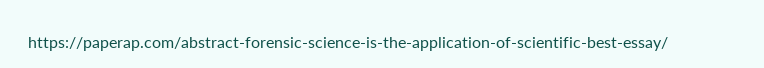https://paperap.com/abstract-forensic-science-is-the-application-of-scientific-best-essay/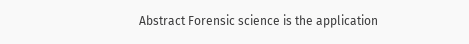Abstract Forensic science is the application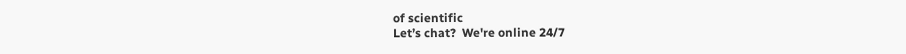of scientific
Let’s chat?  We're online 24/7